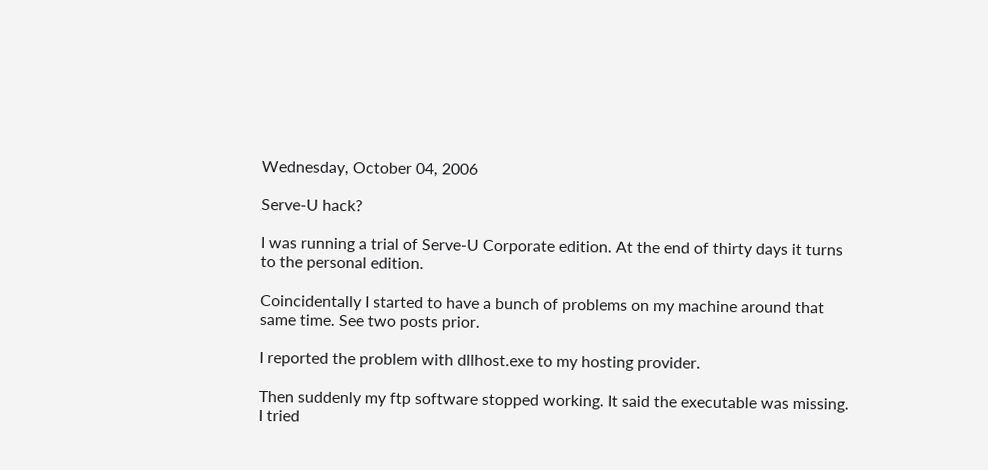Wednesday, October 04, 2006

Serve-U hack?

I was running a trial of Serve-U Corporate edition. At the end of thirty days it turns to the personal edition.

Coincidentally I started to have a bunch of problems on my machine around that same time. See two posts prior.

I reported the problem with dllhost.exe to my hosting provider.

Then suddenly my ftp software stopped working. It said the executable was missing. I tried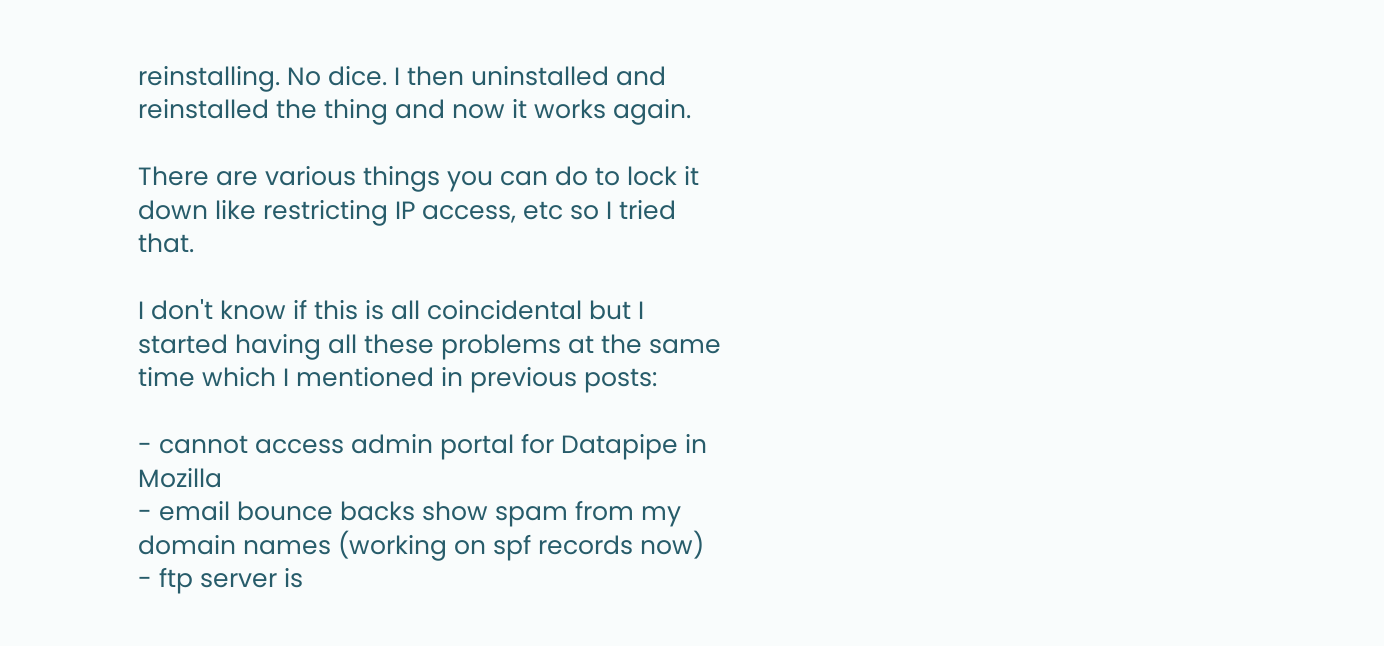reinstalling. No dice. I then uninstalled and reinstalled the thing and now it works again.

There are various things you can do to lock it down like restricting IP access, etc so I tried that.

I don't know if this is all coincidental but I started having all these problems at the same time which I mentioned in previous posts:

- cannot access admin portal for Datapipe in Mozilla
- email bounce backs show spam from my domain names (working on spf records now)
- ftp server is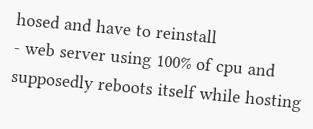hosed and have to reinstall
- web server using 100% of cpu and supposedly reboots itself while hosting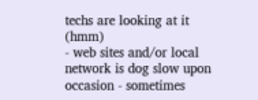techs are looking at it (hmm)
- web sites and/or local network is dog slow upon occasion - sometimes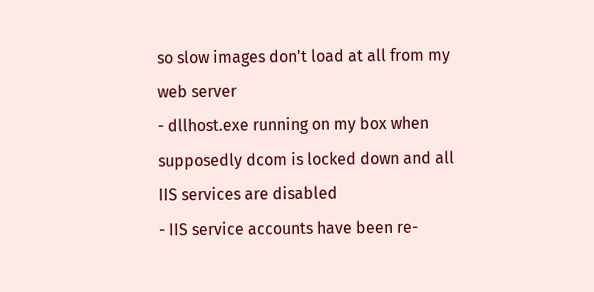so slow images don't load at all from my web server
- dllhost.exe running on my box when supposedly dcom is locked down and all IIS services are disabled
- IIS service accounts have been re-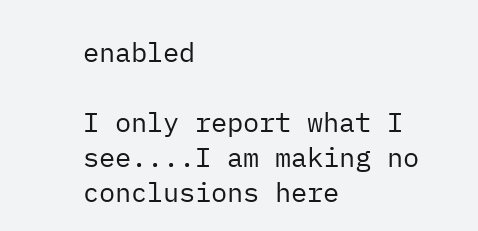enabled

I only report what I see....I am making no conclusions here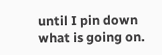until I pin down what is going on.